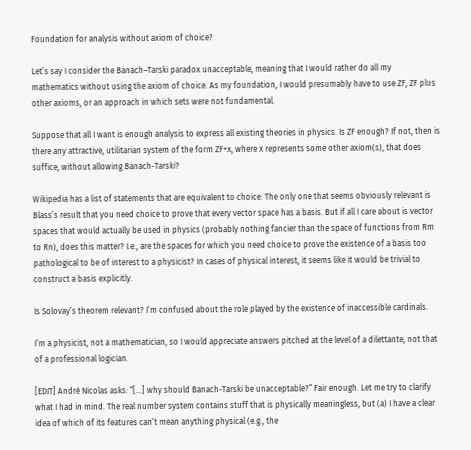Foundation for analysis without axiom of choice?

Let’s say I consider the Banach–Tarski paradox unacceptable, meaning that I would rather do all my mathematics without using the axiom of choice. As my foundation, I would presumably have to use ZF, ZF plus other axioms, or an approach in which sets were not fundamental.

Suppose that all I want is enough analysis to express all existing theories in physics. Is ZF enough? If not, then is there any attractive, utilitarian system of the form ZF+x, where x represents some other axiom(s), that does suffice, without allowing Banach-Tarski?

Wikipedia has a list of statements that are equivalent to choice: The only one that seems obviously relevant is Blass’s result that you need choice to prove that every vector space has a basis. But if all I care about is vector spaces that would actually be used in physics (probably nothing fancier than the space of functions from Rm to Rn), does this matter? I.e., are the spaces for which you need choice to prove the existence of a basis too pathological to be of interest to a physicist? In cases of physical interest, it seems like it would be trivial to construct a basis explicitly.

Is Solovay’s theorem relevant? I’m confused about the role played by the existence of inaccessible cardinals.

I’m a physicist, not a mathematician, so I would appreciate answers pitched at the level of a dilettante, not that of a professional logician.

[EDIT] André Nicolas asks: “[…] why should Banach-Tarski be unacceptable?” Fair enough. Let me try to clarify what I had in mind. The real number system contains stuff that is physically meaningless, but (a) I have a clear idea of which of its features can’t mean anything physical (e.g., the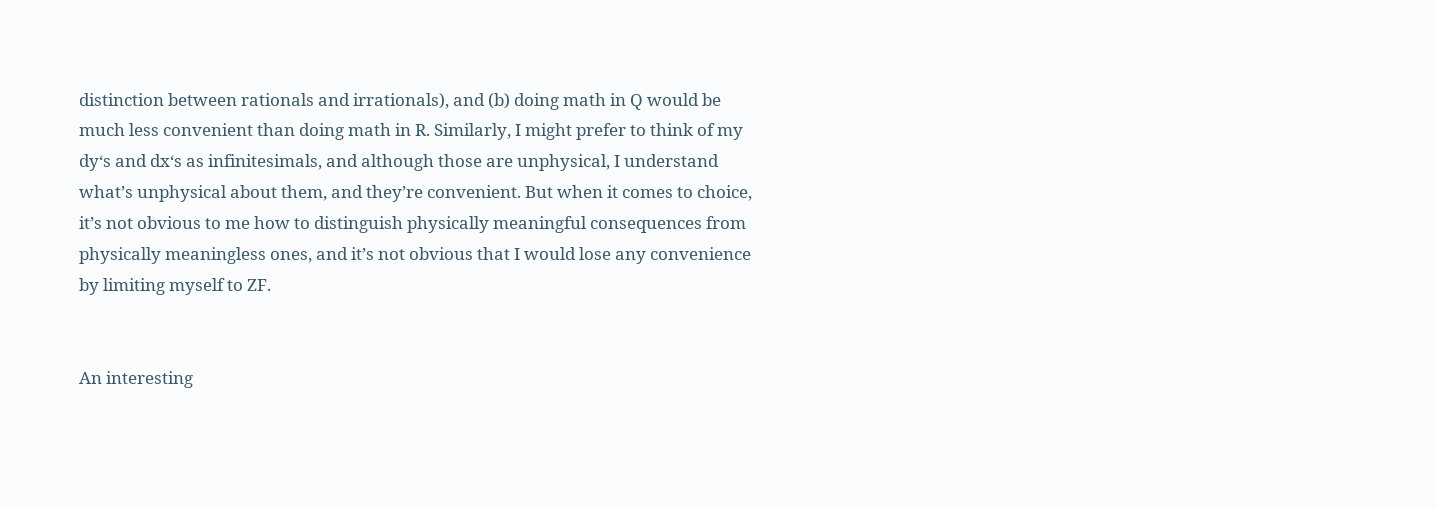distinction between rationals and irrationals), and (b) doing math in Q would be much less convenient than doing math in R. Similarly, I might prefer to think of my dy‘s and dx‘s as infinitesimals, and although those are unphysical, I understand what’s unphysical about them, and they’re convenient. But when it comes to choice, it’s not obvious to me how to distinguish physically meaningful consequences from physically meaningless ones, and it’s not obvious that I would lose any convenience by limiting myself to ZF.


An interesting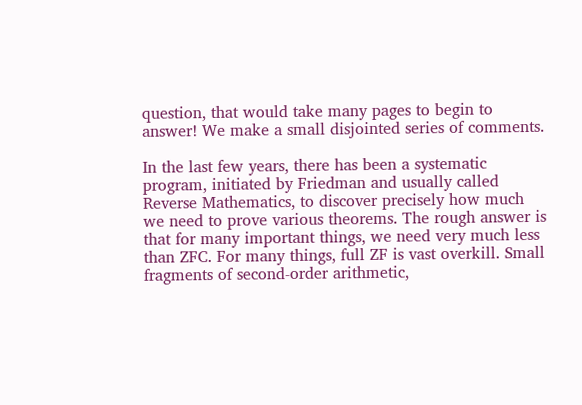question, that would take many pages to begin to answer! We make a small disjointed series of comments.

In the last few years, there has been a systematic program, initiated by Friedman and usually called Reverse Mathematics, to discover precisely how much we need to prove various theorems. The rough answer is that for many important things, we need very much less than ZFC. For many things, full ZF is vast overkill. Small fragments of second-order arithmetic,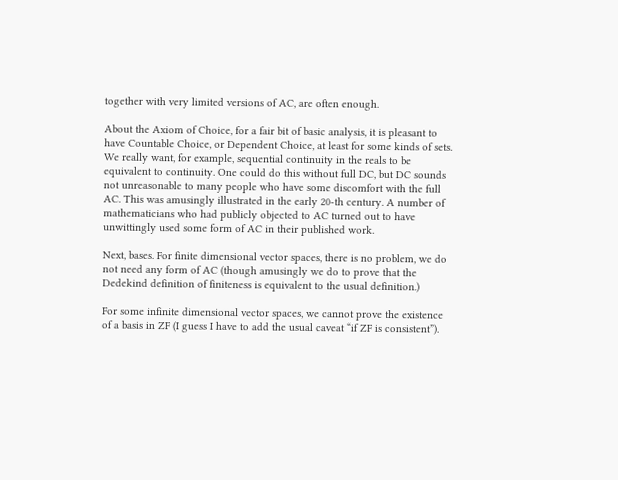together with very limited versions of AC, are often enough.

About the Axiom of Choice, for a fair bit of basic analysis, it is pleasant to have Countable Choice, or Dependent Choice, at least for some kinds of sets. We really want, for example, sequential continuity in the reals to be equivalent to continuity. One could do this without full DC, but DC sounds not unreasonable to many people who have some discomfort with the full AC. This was amusingly illustrated in the early 20-th century. A number of mathematicians who had publicly objected to AC turned out to have unwittingly used some form of AC in their published work.

Next, bases. For finite dimensional vector spaces, there is no problem, we do not need any form of AC (though amusingly we do to prove that the Dedekind definition of finiteness is equivalent to the usual definition.)

For some infinite dimensional vector spaces, we cannot prove the existence of a basis in ZF (I guess I have to add the usual caveat “if ZF is consistent”).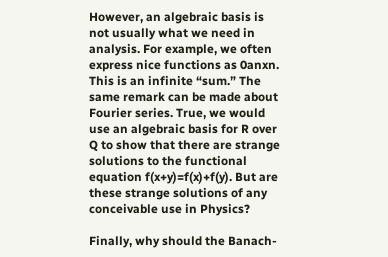However, an algebraic basis is not usually what we need in analysis. For example, we often express nice functions as 0anxn. This is an infinite “sum.” The same remark can be made about Fourier series. True, we would use an algebraic basis for R over Q to show that there are strange solutions to the functional equation f(x+y)=f(x)+f(y). But are these strange solutions of any conceivable use in Physics?

Finally, why should the Banach-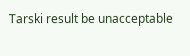Tarski result be unacceptable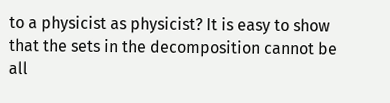to a physicist as physicist? It is easy to show that the sets in the decomposition cannot be all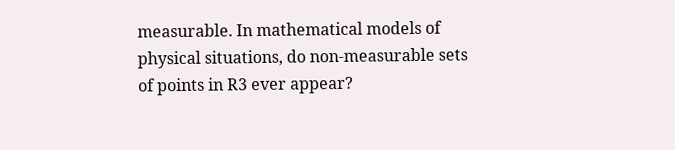measurable. In mathematical models of physical situations, do non-measurable sets of points in R3 ever appear?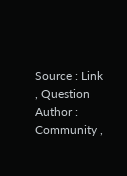Source : Link , Question Author : Community ,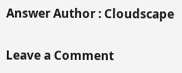Answer Author : Cloudscape

Leave a Comment